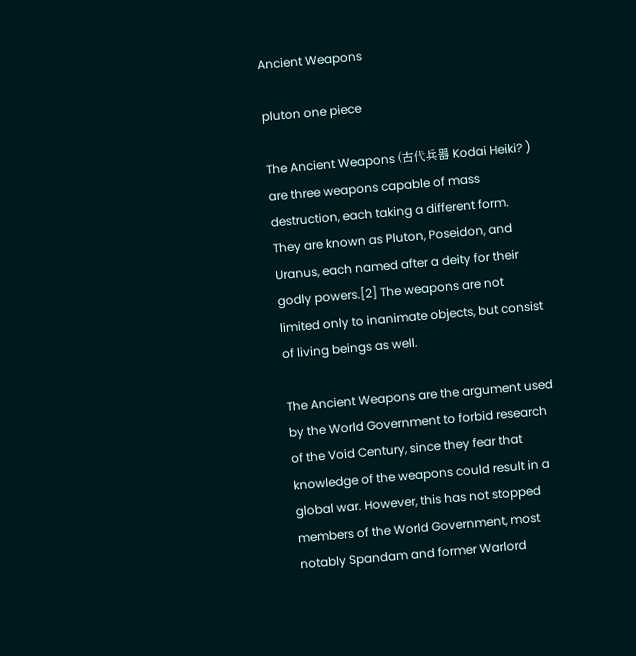Ancient Weapons

pluton one piece

The Ancient Weapons (古代兵器 Kodai Heiki? ) are three weapons capable of mass destruction, each taking a different form. They are known as Pluton, Poseidon, and Uranus, each named after a deity for their godly powers.[2] The weapons are not limited only to inanimate objects, but consist of living beings as well.

The Ancient Weapons are the argument used by the World Government to forbid research of the Void Century, since they fear that knowledge of the weapons could result in a global war. However, this has not stopped members of the World Government, most notably Spandam and former Warlord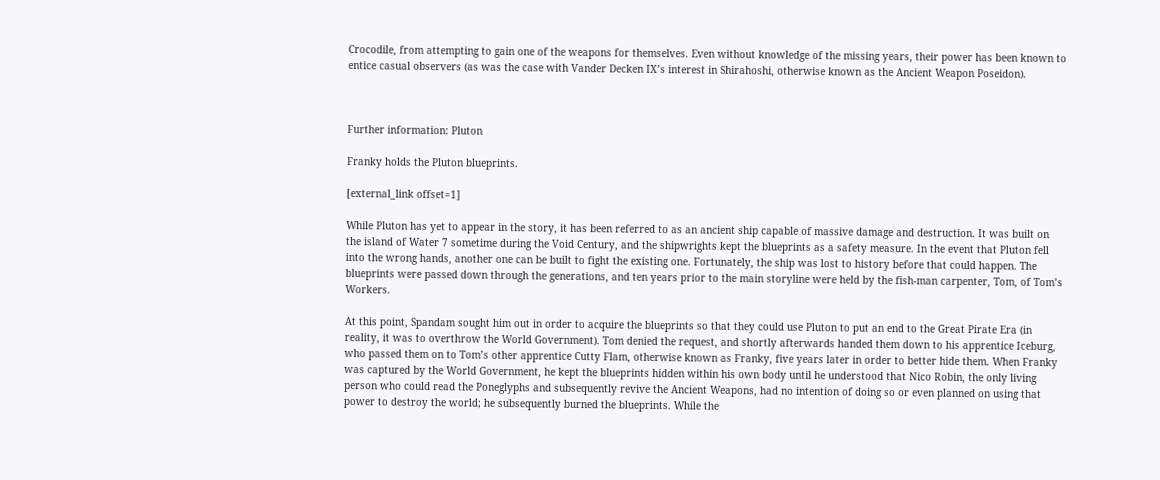Crocodile, from attempting to gain one of the weapons for themselves. Even without knowledge of the missing years, their power has been known to entice casual observers (as was the case with Vander Decken IX’s interest in Shirahoshi, otherwise known as the Ancient Weapon Poseidon).



Further information: Pluton

Franky holds the Pluton blueprints.

[external_link offset=1]

While Pluton has yet to appear in the story, it has been referred to as an ancient ship capable of massive damage and destruction. It was built on the island of Water 7 sometime during the Void Century, and the shipwrights kept the blueprints as a safety measure. In the event that Pluton fell into the wrong hands, another one can be built to fight the existing one. Fortunately, the ship was lost to history before that could happen. The blueprints were passed down through the generations, and ten years prior to the main storyline were held by the fish-man carpenter, Tom, of Tom’s Workers.

At this point, Spandam sought him out in order to acquire the blueprints so that they could use Pluton to put an end to the Great Pirate Era (in reality, it was to overthrow the World Government). Tom denied the request, and shortly afterwards handed them down to his apprentice Iceburg, who passed them on to Tom’s other apprentice Cutty Flam, otherwise known as Franky, five years later in order to better hide them. When Franky was captured by the World Government, he kept the blueprints hidden within his own body until he understood that Nico Robin, the only living person who could read the Poneglyphs and subsequently revive the Ancient Weapons, had no intention of doing so or even planned on using that power to destroy the world; he subsequently burned the blueprints. While the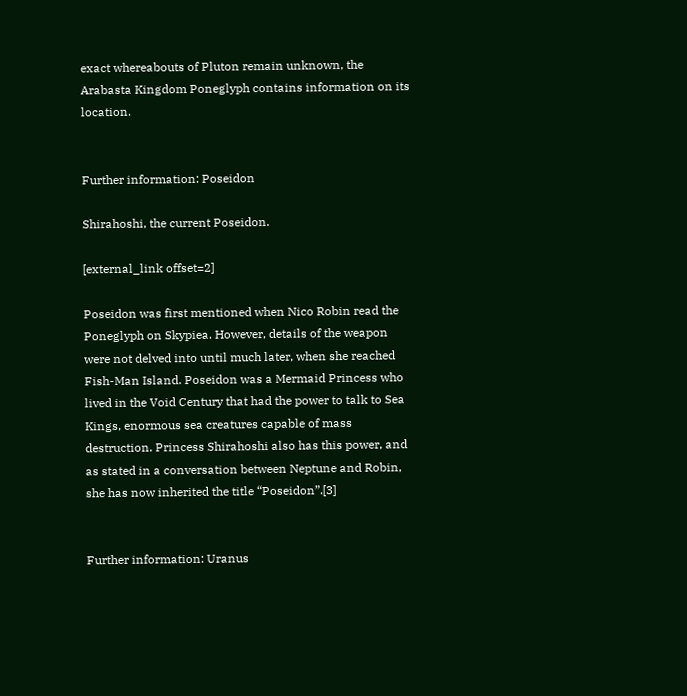exact whereabouts of Pluton remain unknown, the Arabasta Kingdom Poneglyph contains information on its location.


Further information: Poseidon

Shirahoshi, the current Poseidon.

[external_link offset=2]

Poseidon was first mentioned when Nico Robin read the Poneglyph on Skypiea. However, details of the weapon were not delved into until much later, when she reached Fish-Man Island. Poseidon was a Mermaid Princess who lived in the Void Century that had the power to talk to Sea Kings, enormous sea creatures capable of mass destruction. Princess Shirahoshi also has this power, and as stated in a conversation between Neptune and Robin, she has now inherited the title “Poseidon”.[3]


Further information: Uranus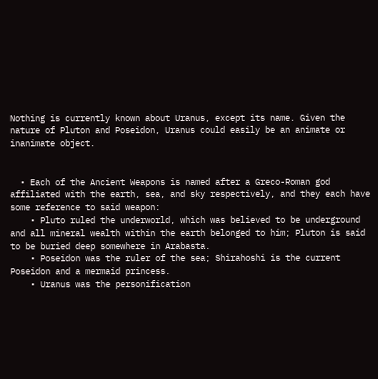Nothing is currently known about Uranus, except its name. Given the nature of Pluton and Poseidon, Uranus could easily be an animate or inanimate object.


  • Each of the Ancient Weapons is named after a Greco-Roman god affiliated with the earth, sea, and sky respectively, and they each have some reference to said weapon:
    • Pluto ruled the underworld, which was believed to be underground and all mineral wealth within the earth belonged to him; Pluton is said to be buried deep somewhere in Arabasta.
    • Poseidon was the ruler of the sea; Shirahoshi is the current Poseidon and a mermaid princess.
    • Uranus was the personification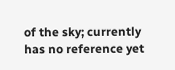of the sky; currently has no reference yet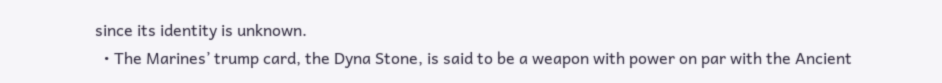since its identity is unknown.
  • The Marines’ trump card, the Dyna Stone, is said to be a weapon with power on par with the Ancient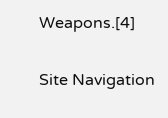Weapons.[4]


Site Navigation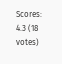Scores: 4.3 (18 votes)